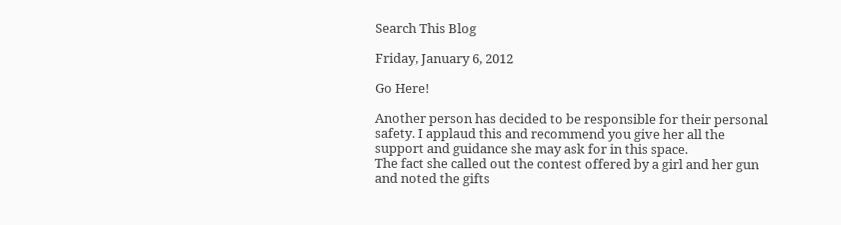Search This Blog

Friday, January 6, 2012

Go Here!

Another person has decided to be responsible for their personal safety. I applaud this and recommend you give her all the support and guidance she may ask for in this space.
The fact she called out the contest offered by a girl and her gun and noted the gifts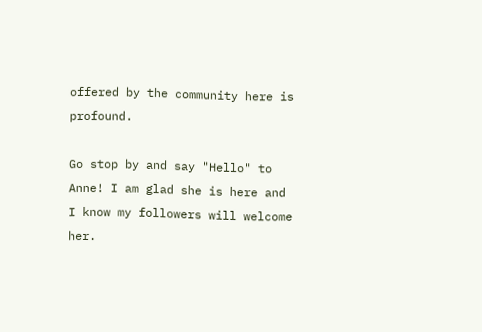offered by the community here is profound.

Go stop by and say "Hello" to Anne! I am glad she is here and I know my followers will welcome her.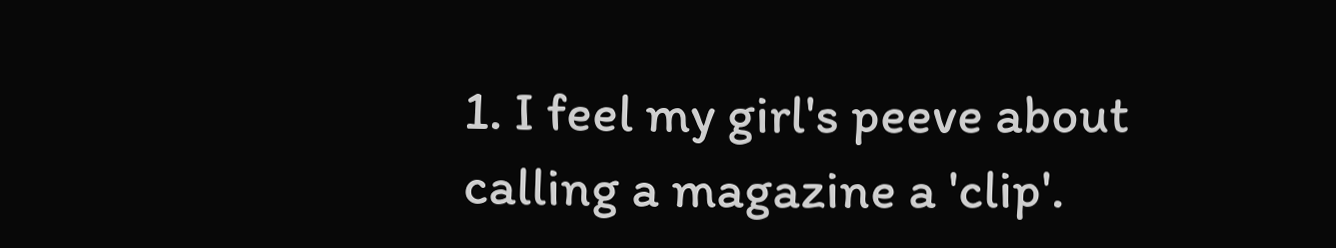1. I feel my girl's peeve about calling a magazine a 'clip'.